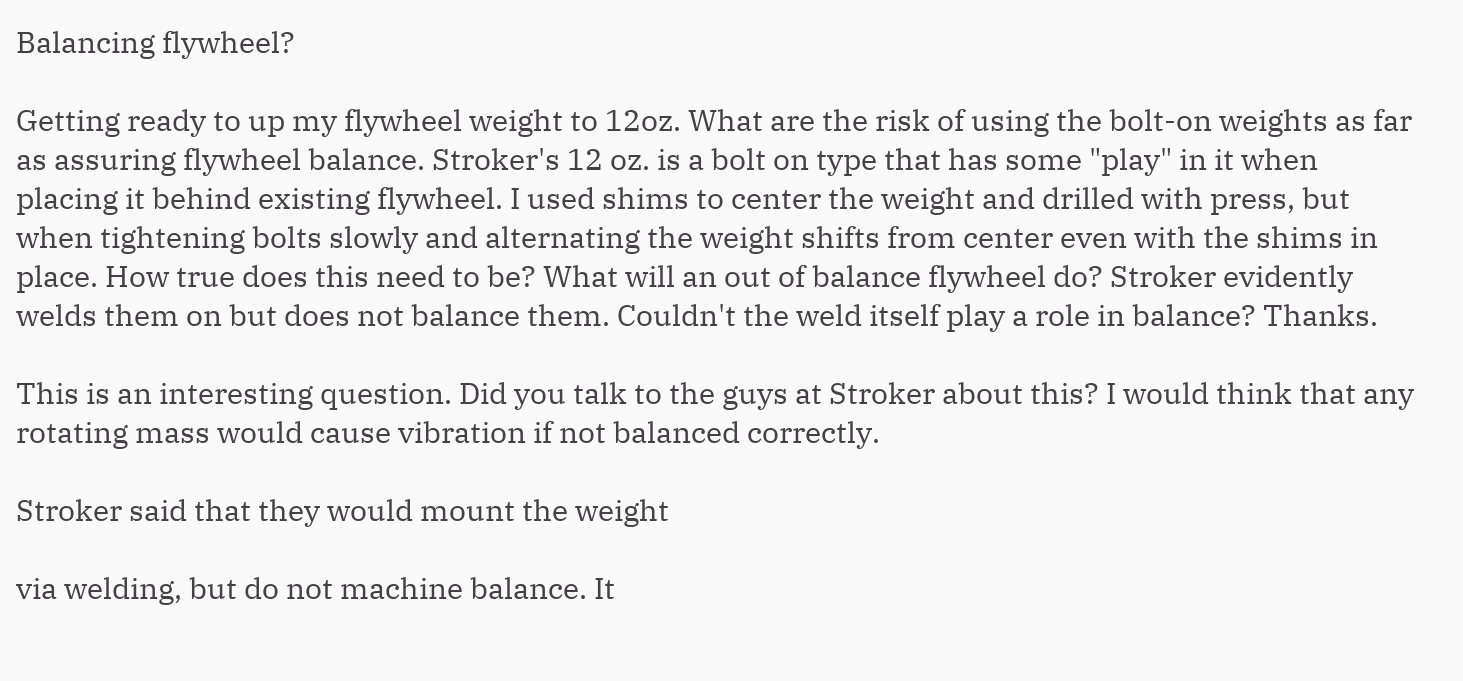Balancing flywheel?

Getting ready to up my flywheel weight to 12oz. What are the risk of using the bolt-on weights as far as assuring flywheel balance. Stroker's 12 oz. is a bolt on type that has some "play" in it when placing it behind existing flywheel. I used shims to center the weight and drilled with press, but when tightening bolts slowly and alternating the weight shifts from center even with the shims in place. How true does this need to be? What will an out of balance flywheel do? Stroker evidently welds them on but does not balance them. Couldn't the weld itself play a role in balance? Thanks.

This is an interesting question. Did you talk to the guys at Stroker about this? I would think that any rotating mass would cause vibration if not balanced correctly.

Stroker said that they would mount the weight

via welding, but do not machine balance. It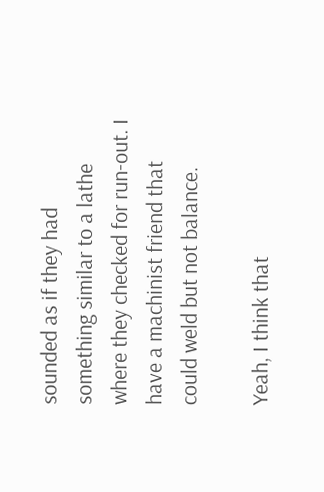sounded as if they had something similar to a lathe where they checked for run-out. I have a machinist friend that could weld but not balance.

Yeah, I think that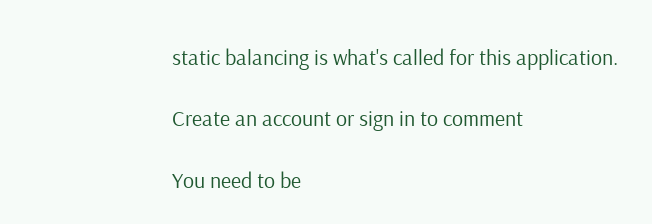static balancing is what's called for this application.

Create an account or sign in to comment

You need to be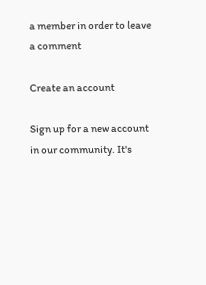a member in order to leave a comment

Create an account

Sign up for a new account in our community. It's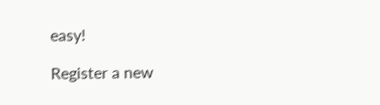easy!

Register a new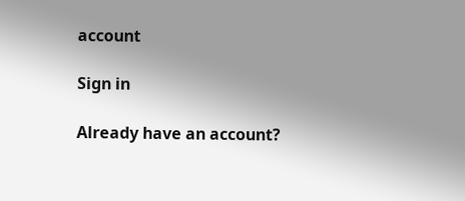account

Sign in

Already have an account?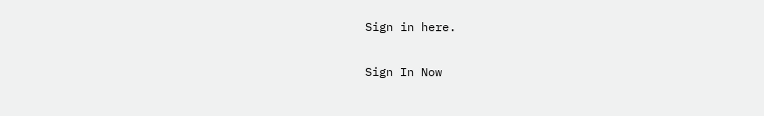Sign in here.

Sign In Now